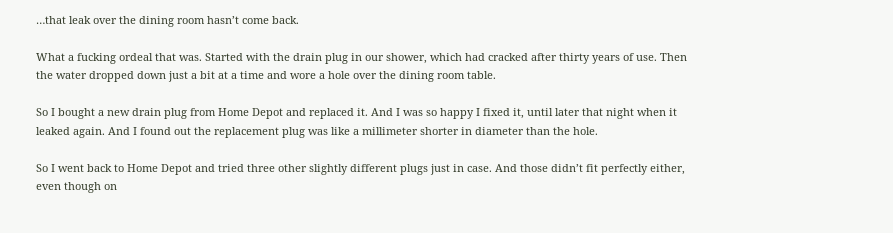…that leak over the dining room hasn’t come back.

What a fucking ordeal that was. Started with the drain plug in our shower, which had cracked after thirty years of use. Then the water dropped down just a bit at a time and wore a hole over the dining room table.

So I bought a new drain plug from Home Depot and replaced it. And I was so happy I fixed it, until later that night when it leaked again. And I found out the replacement plug was like a millimeter shorter in diameter than the hole.

So I went back to Home Depot and tried three other slightly different plugs just in case. And those didn’t fit perfectly either, even though on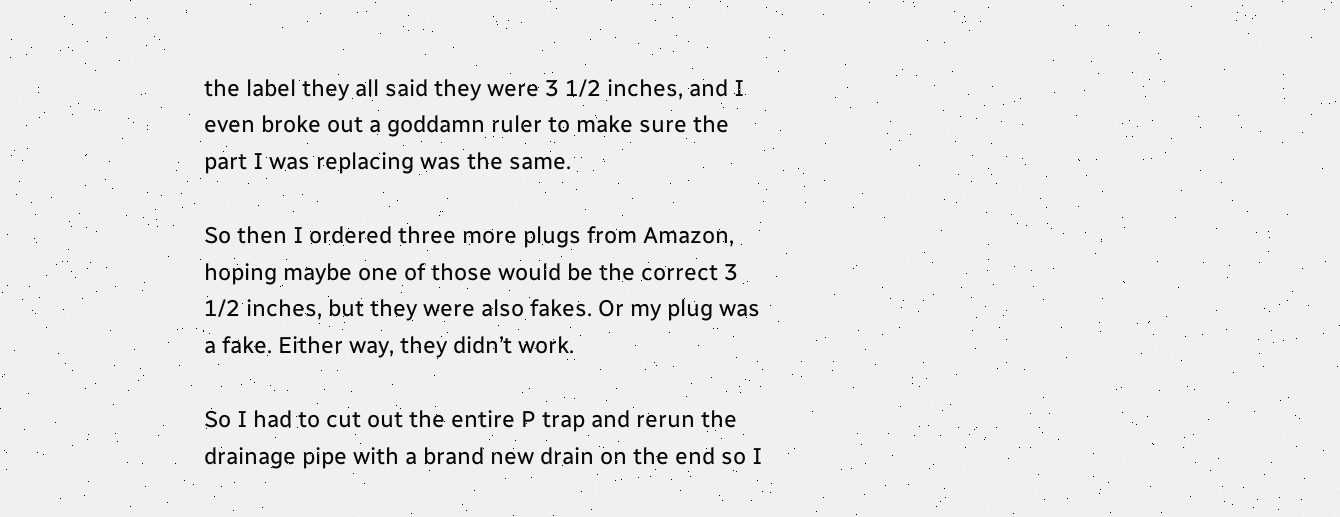the label they all said they were 3 1/2 inches, and I even broke out a goddamn ruler to make sure the part I was replacing was the same.

So then I ordered three more plugs from Amazon, hoping maybe one of those would be the correct 3 1/2 inches, but they were also fakes. Or my plug was a fake. Either way, they didn’t work.

So I had to cut out the entire P trap and rerun the drainage pipe with a brand new drain on the end so I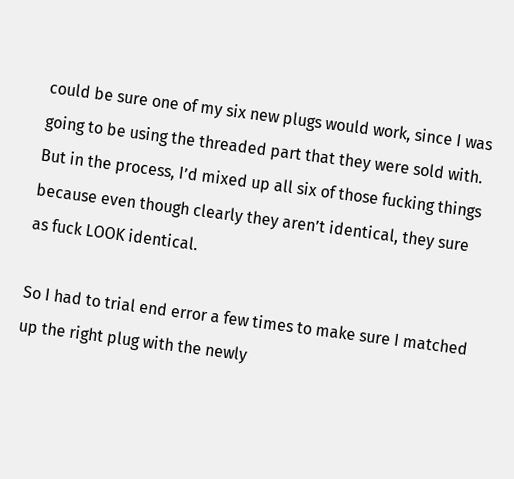could be sure one of my six new plugs would work, since I was going to be using the threaded part that they were sold with. But in the process, I’d mixed up all six of those fucking things because even though clearly they aren’t identical, they sure as fuck LOOK identical.

So I had to trial end error a few times to make sure I matched up the right plug with the newly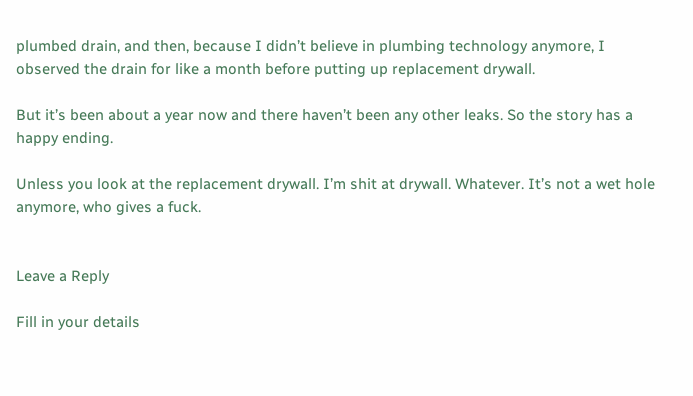plumbed drain, and then, because I didn’t believe in plumbing technology anymore, I observed the drain for like a month before putting up replacement drywall.

But it’s been about a year now and there haven’t been any other leaks. So the story has a happy ending.

Unless you look at the replacement drywall. I’m shit at drywall. Whatever. It’s not a wet hole anymore, who gives a fuck.


Leave a Reply

Fill in your details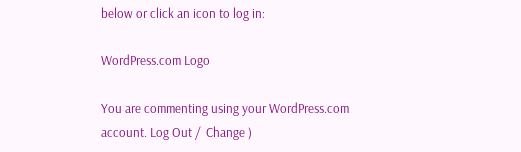below or click an icon to log in:

WordPress.com Logo

You are commenting using your WordPress.com account. Log Out /  Change )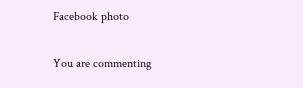Facebook photo

You are commenting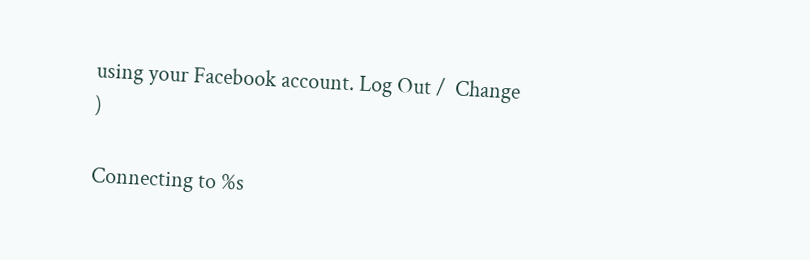using your Facebook account. Log Out /  Change )

Connecting to %s